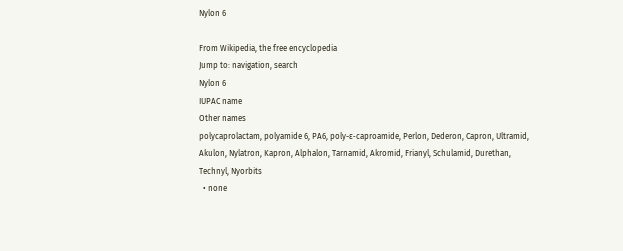Nylon 6

From Wikipedia, the free encyclopedia
Jump to: navigation, search
Nylon 6
IUPAC name
Other names
polycaprolactam, polyamide 6, PA6, poly-ε-caproamide, Perlon, Dederon, Capron, Ultramid, Akulon, Nylatron, Kapron, Alphalon, Tarnamid, Akromid, Frianyl, Schulamid, Durethan, Technyl, Nyorbits
  • none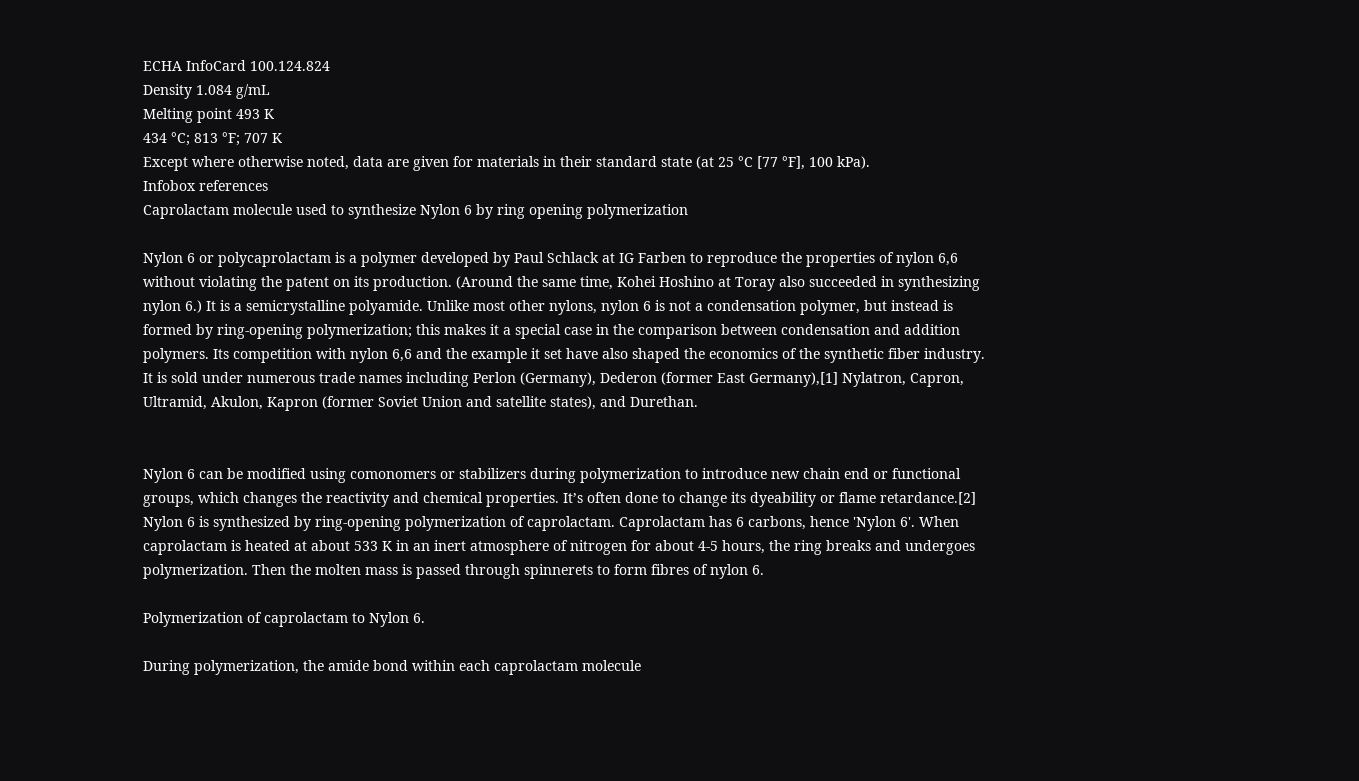ECHA InfoCard 100.124.824
Density 1.084 g/mL
Melting point 493 K
434 °C; 813 °F; 707 K
Except where otherwise noted, data are given for materials in their standard state (at 25 °C [77 °F], 100 kPa).
Infobox references
Caprolactam molecule used to synthesize Nylon 6 by ring opening polymerization

Nylon 6 or polycaprolactam is a polymer developed by Paul Schlack at IG Farben to reproduce the properties of nylon 6,6 without violating the patent on its production. (Around the same time, Kohei Hoshino at Toray also succeeded in synthesizing nylon 6.) It is a semicrystalline polyamide. Unlike most other nylons, nylon 6 is not a condensation polymer, but instead is formed by ring-opening polymerization; this makes it a special case in the comparison between condensation and addition polymers. Its competition with nylon 6,6 and the example it set have also shaped the economics of the synthetic fiber industry. It is sold under numerous trade names including Perlon (Germany), Dederon (former East Germany),[1] Nylatron, Capron, Ultramid, Akulon, Kapron (former Soviet Union and satellite states), and Durethan.


Nylon 6 can be modified using comonomers or stabilizers during polymerization to introduce new chain end or functional groups, which changes the reactivity and chemical properties. It’s often done to change its dyeability or flame retardance.[2] Nylon 6 is synthesized by ring-opening polymerization of caprolactam. Caprolactam has 6 carbons, hence 'Nylon 6'. When caprolactam is heated at about 533 K in an inert atmosphere of nitrogen for about 4-5 hours, the ring breaks and undergoes polymerization. Then the molten mass is passed through spinnerets to form fibres of nylon 6.

Polymerization of caprolactam to Nylon 6.

During polymerization, the amide bond within each caprolactam molecule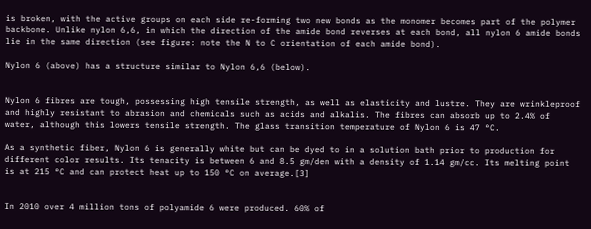is broken, with the active groups on each side re-forming two new bonds as the monomer becomes part of the polymer backbone. Unlike nylon 6,6, in which the direction of the amide bond reverses at each bond, all nylon 6 amide bonds lie in the same direction (see figure: note the N to C orientation of each amide bond).

Nylon 6 (above) has a structure similar to Nylon 6,6 (below).


Nylon 6 fibres are tough, possessing high tensile strength, as well as elasticity and lustre. They are wrinkleproof and highly resistant to abrasion and chemicals such as acids and alkalis. The fibres can absorb up to 2.4% of water, although this lowers tensile strength. The glass transition temperature of Nylon 6 is 47 °C.

As a synthetic fiber, Nylon 6 is generally white but can be dyed to in a solution bath prior to production for different color results. Its tenacity is between 6 and 8.5 gm/den with a density of 1.14 gm/cc. Its melting point is at 215 °C and can protect heat up to 150 °C on average.[3]


In 2010 over 4 million tons of polyamide 6 were produced. 60% of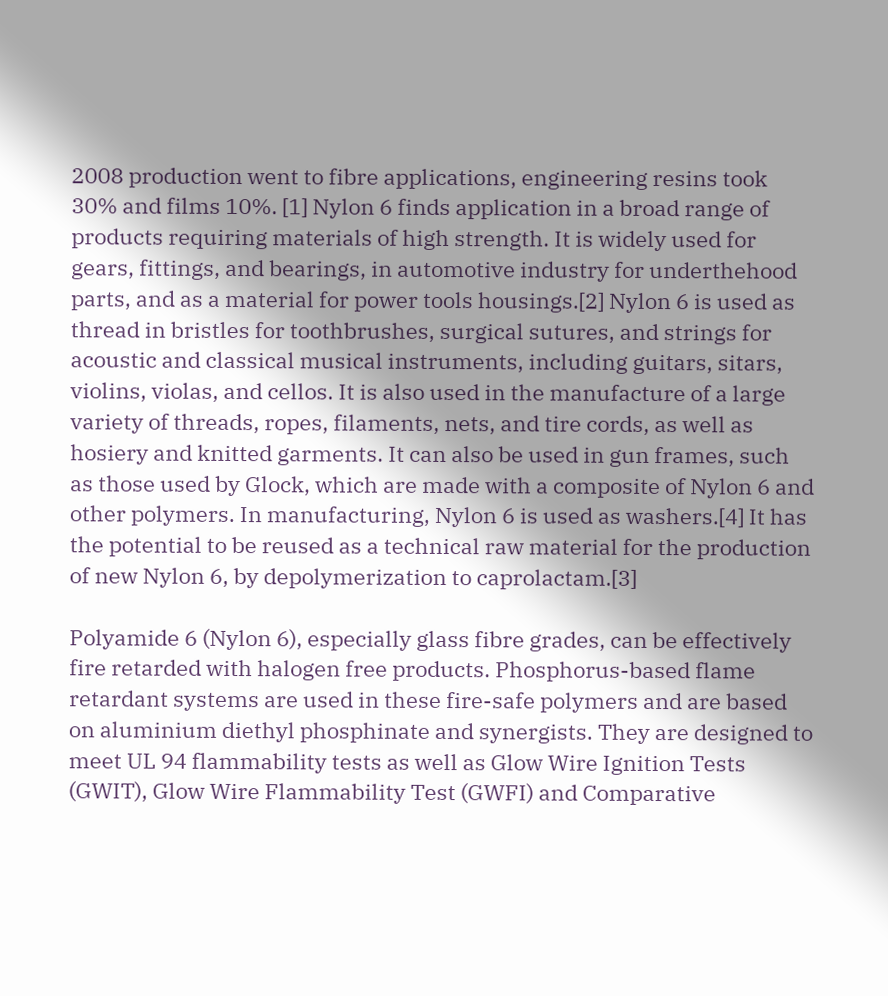2008 production went to fibre applications, engineering resins took 30% and films 10%. [1] Nylon 6 finds application in a broad range of products requiring materials of high strength. It is widely used for gears, fittings, and bearings, in automotive industry for underthehood parts, and as a material for power tools housings.[2] Nylon 6 is used as thread in bristles for toothbrushes, surgical sutures, and strings for acoustic and classical musical instruments, including guitars, sitars, violins, violas, and cellos. It is also used in the manufacture of a large variety of threads, ropes, filaments, nets, and tire cords, as well as hosiery and knitted garments. It can also be used in gun frames, such as those used by Glock, which are made with a composite of Nylon 6 and other polymers. In manufacturing, Nylon 6 is used as washers.[4] It has the potential to be reused as a technical raw material for the production of new Nylon 6, by depolymerization to caprolactam.[3]

Polyamide 6 (Nylon 6), especially glass fibre grades, can be effectively fire retarded with halogen free products. Phosphorus-based flame retardant systems are used in these fire-safe polymers and are based on aluminium diethyl phosphinate and synergists. They are designed to meet UL 94 flammability tests as well as Glow Wire Ignition Tests (GWIT), Glow Wire Flammability Test (GWFI) and Comparative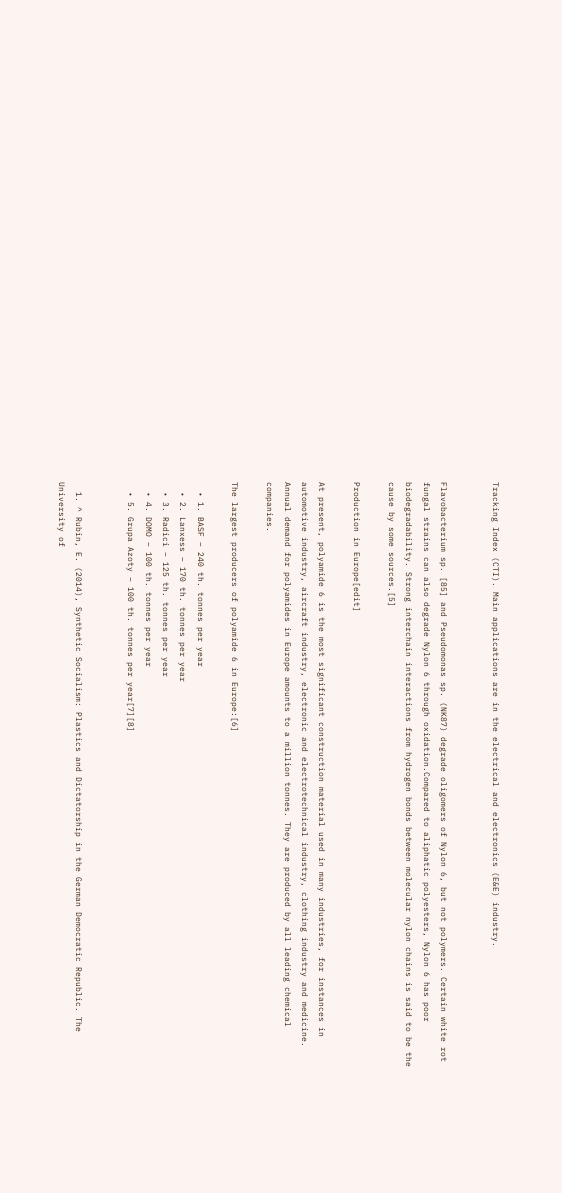Tracking Index (CTI). Main applications are in the electrical and electronics (E&E) industry.


Flavobacterium sp. [85] and Pseudomonas sp. (NK87) degrade oligomers of Nylon 6, but not polymers. Certain white rot fungal strains can also degrade Nylon 6 through oxidation.Compared to aliphatic polyesters, Nylon 6 has poor biodegradability. Strong interchain interactions from hydrogen bonds between molecular nylon chains is said to be the cause by some sources.[5]

Production in Europe[edit]

At present, polyamide 6 is the most significant construction material used in many industries, for instances in automotive industry, aircraft industry, electronic and electrotechnical industry, clothing industry and medicine. Annual demand for polyamides in Europe amounts to a million tonnes. They are produced by all leading chemical companies.

The largest producers of polyamide 6 in Europe:[6]

  • 1. BASF – 240 th. tonnes per year
  • 2. Lanxess – 170 th. tonnes per year
  • 3. Radici – 125 th. tonnes per year
  • 4. DOMO – 100 th. tonnes per year
  • 5. Grupa Azoty – 100 th. tonnes per year[7][8]


  1. ^ Rubin, E. (2014), Synthetic Socialism: Plastics and Dictatorship in the German Democratic Republic. The University of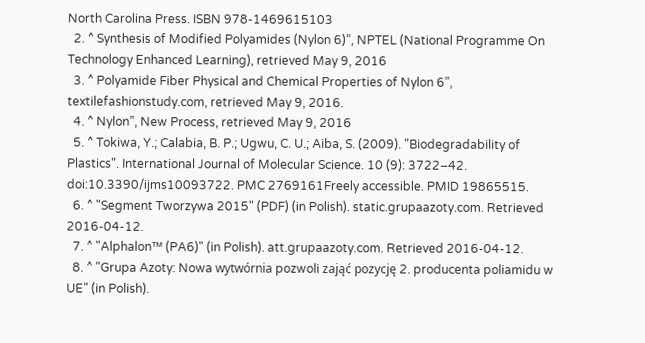North Carolina Press. ISBN 978-1469615103
  2. ^ Synthesis of Modified Polyamides (Nylon 6)”, NPTEL (National Programme On Technology Enhanced Learning), retrieved May 9, 2016
  3. ^ Polyamide Fiber Physical and Chemical Properties of Nylon 6”, textilefashionstudy.com, retrieved May 9, 2016.
  4. ^ Nylon”, New Process, retrieved May 9, 2016
  5. ^ Tokiwa, Y.; Calabia, B. P.; Ugwu, C. U.; Aiba, S. (2009). "Biodegradability of Plastics". International Journal of Molecular Science. 10 (9): 3722–42. doi:10.3390/ijms10093722. PMC 2769161Freely accessible. PMID 19865515.
  6. ^ "Segment Tworzywa 2015" (PDF) (in Polish). static.grupaazoty.com. Retrieved 2016-04-12.
  7. ^ "Alphalon™ (PA6)" (in Polish). att.grupaazoty.com. Retrieved 2016-04-12.
  8. ^ "Grupa Azoty: Nowa wytwórnia pozwoli zająć pozycję 2. producenta poliamidu w UE" (in Polish).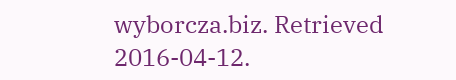wyborcza.biz. Retrieved 2016-04-12.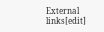External links[edit]